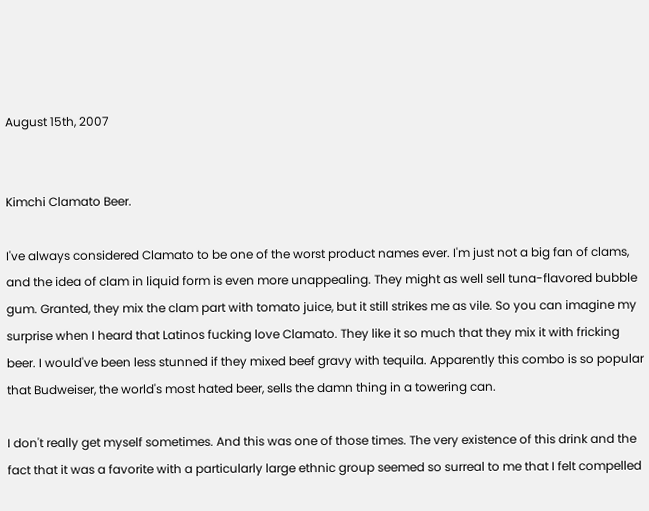August 15th, 2007


Kimchi Clamato Beer.

I've always considered Clamato to be one of the worst product names ever. I'm just not a big fan of clams, and the idea of clam in liquid form is even more unappealing. They might as well sell tuna-flavored bubble gum. Granted, they mix the clam part with tomato juice, but it still strikes me as vile. So you can imagine my surprise when I heard that Latinos fucking love Clamato. They like it so much that they mix it with fricking beer. I would've been less stunned if they mixed beef gravy with tequila. Apparently this combo is so popular that Budweiser, the world's most hated beer, sells the damn thing in a towering can.

I don't really get myself sometimes. And this was one of those times. The very existence of this drink and the fact that it was a favorite with a particularly large ethnic group seemed so surreal to me that I felt compelled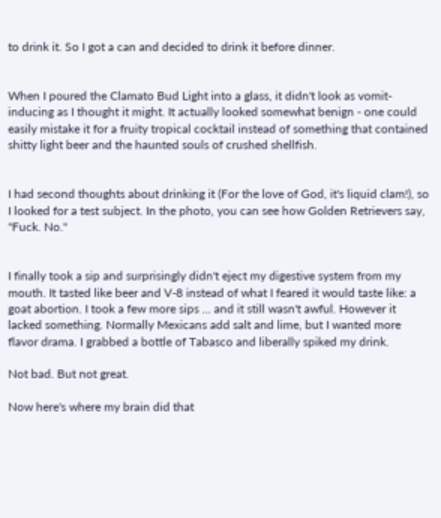to drink it. So I got a can and decided to drink it before dinner.


When I poured the Clamato Bud Light into a glass, it didn't look as vomit-inducing as I thought it might. It actually looked somewhat benign - one could easily mistake it for a fruity tropical cocktail instead of something that contained shitty light beer and the haunted souls of crushed shellfish.


I had second thoughts about drinking it (For the love of God, it's liquid clam!), so I looked for a test subject. In the photo, you can see how Golden Retrievers say, "Fuck. No."


I finally took a sip and surprisingly didn't eject my digestive system from my mouth. It tasted like beer and V-8 instead of what I feared it would taste like: a goat abortion. I took a few more sips ... and it still wasn't awful. However it lacked something. Normally Mexicans add salt and lime, but I wanted more flavor drama. I grabbed a bottle of Tabasco and liberally spiked my drink.

Not bad. But not great.

Now here's where my brain did that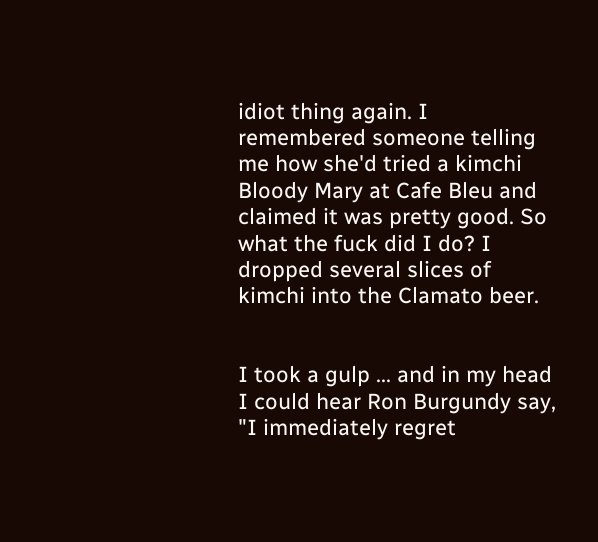idiot thing again. I remembered someone telling me how she'd tried a kimchi Bloody Mary at Cafe Bleu and claimed it was pretty good. So what the fuck did I do? I dropped several slices of kimchi into the Clamato beer.


I took a gulp ... and in my head I could hear Ron Burgundy say, "I immediately regret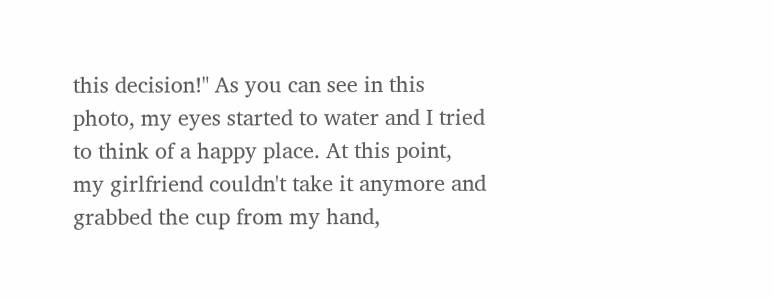this decision!" As you can see in this photo, my eyes started to water and I tried to think of a happy place. At this point, my girlfriend couldn't take it anymore and grabbed the cup from my hand,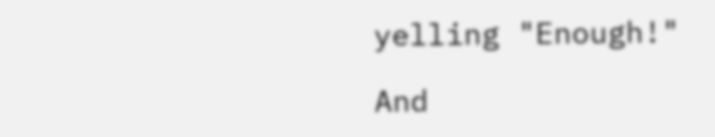yelling "Enough!"

And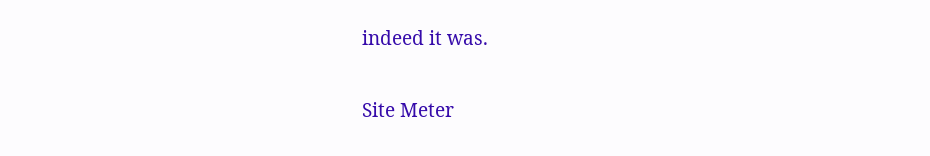indeed it was.

Site Meter